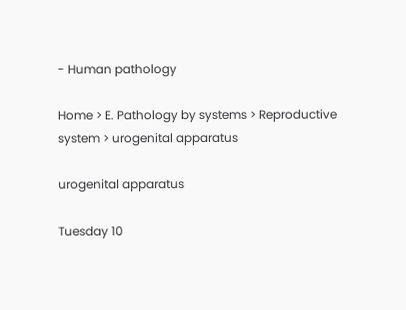- Human pathology

Home > E. Pathology by systems > Reproductive system > urogenital apparatus

urogenital apparatus

Tuesday 10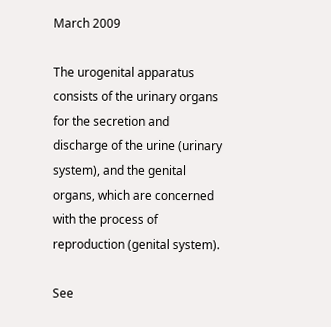March 2009

The urogenital apparatus consists of the urinary organs for the secretion and discharge of the urine (urinary system), and the genital organs, which are concerned with the process of reproduction (genital system).

See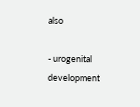also

- urogenital development